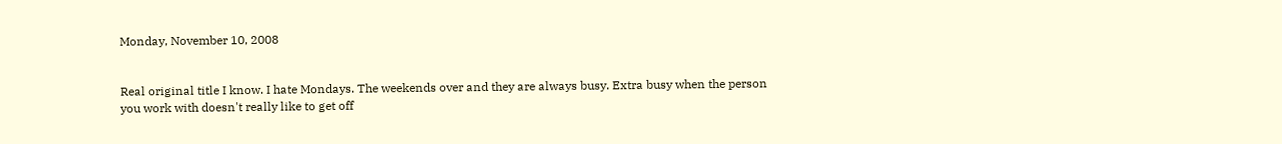Monday, November 10, 2008


Real original title I know. I hate Mondays. The weekends over and they are always busy. Extra busy when the person you work with doesn't really like to get off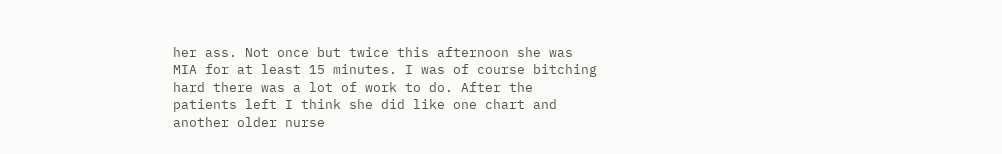her ass. Not once but twice this afternoon she was MIA for at least 15 minutes. I was of course bitching hard there was a lot of work to do. After the patients left I think she did like one chart and another older nurse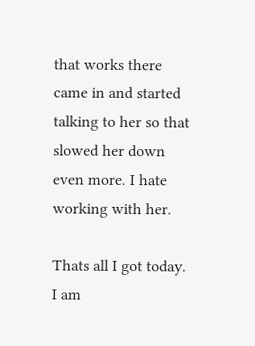that works there came in and started talking to her so that slowed her down even more. I hate working with her.

Thats all I got today. I am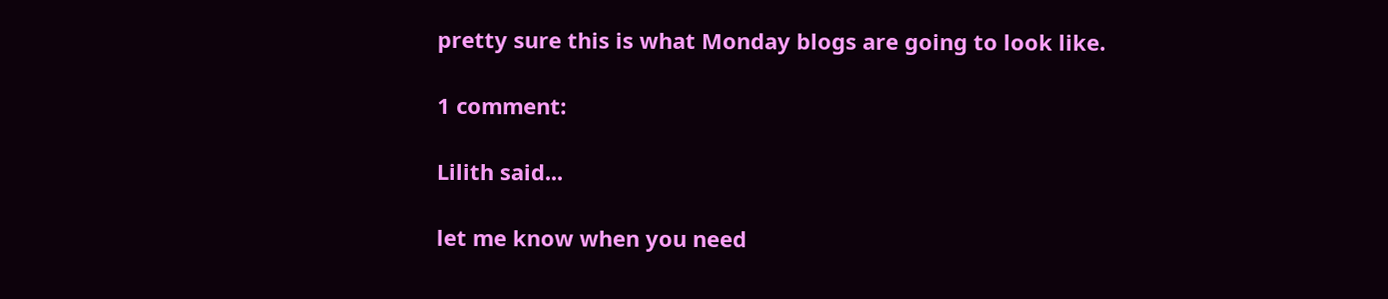pretty sure this is what Monday blogs are going to look like.

1 comment:

Lilith said...

let me know when you need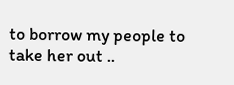to borrow my people to take her out ..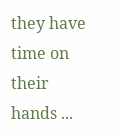they have time on their hands ...